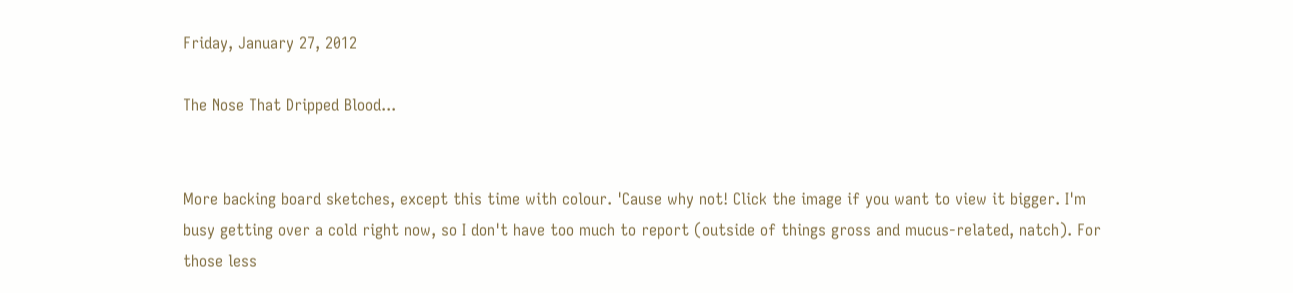Friday, January 27, 2012

The Nose That Dripped Blood...


More backing board sketches, except this time with colour. 'Cause why not! Click the image if you want to view it bigger. I'm busy getting over a cold right now, so I don't have too much to report (outside of things gross and mucus-related, natch). For those less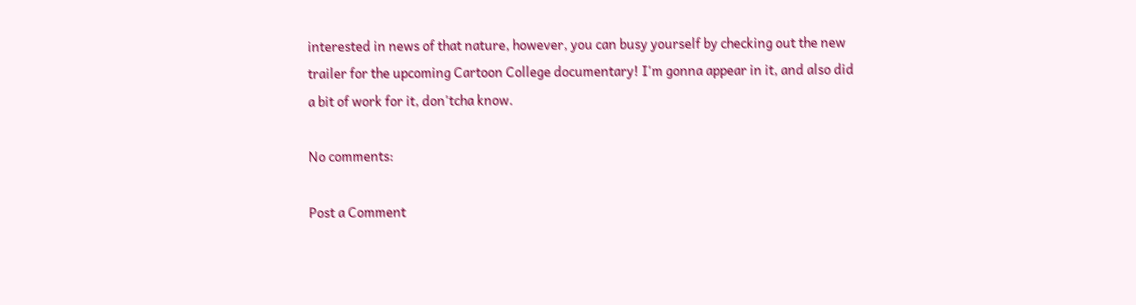interested in news of that nature, however, you can busy yourself by checking out the new trailer for the upcoming Cartoon College documentary! I'm gonna appear in it, and also did a bit of work for it, don'tcha know.

No comments:

Post a Comment